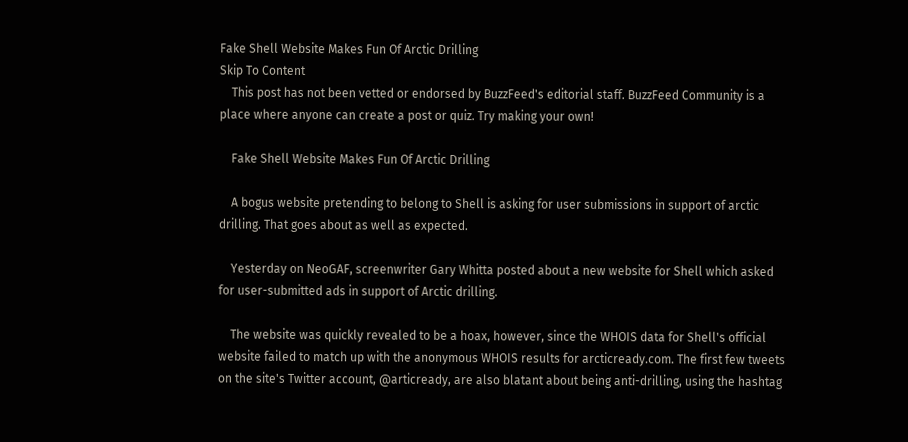Fake Shell Website Makes Fun Of Arctic Drilling
Skip To Content
    This post has not been vetted or endorsed by BuzzFeed's editorial staff. BuzzFeed Community is a place where anyone can create a post or quiz. Try making your own!

    Fake Shell Website Makes Fun Of Arctic Drilling

    A bogus website pretending to belong to Shell is asking for user submissions in support of arctic drilling. That goes about as well as expected.

    Yesterday on NeoGAF, screenwriter Gary Whitta posted about a new website for Shell which asked for user-submitted ads in support of Arctic drilling.

    The website was quickly revealed to be a hoax, however, since the WHOIS data for Shell's official website failed to match up with the anonymous WHOIS results for arcticready.com. The first few tweets on the site's Twitter account, @articready, are also blatant about being anti-drilling, using the hashtag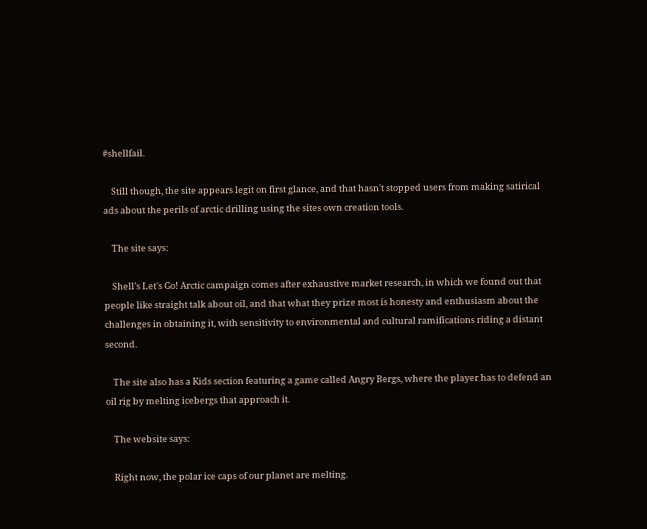#shellfail.

    Still though, the site appears legit on first glance, and that hasn't stopped users from making satirical ads about the perils of arctic drilling using the sites own creation tools.

    The site says:

    Shell’s Let's Go! Arctic campaign comes after exhaustive market research, in which we found out that people like straight talk about oil, and that what they prize most is honesty and enthusiasm about the challenges in obtaining it, with sensitivity to environmental and cultural ramifications riding a distant second.

    The site also has a Kids section featuring a game called Angry Bergs, where the player has to defend an oil rig by melting icebergs that approach it.

    The website says:

    Right now, the polar ice caps of our planet are melting.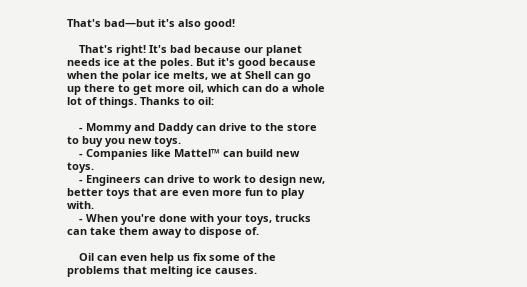That's bad—but it's also good!

    That's right! It's bad because our planet needs ice at the poles. But it's good because when the polar ice melts, we at Shell can go up there to get more oil, which can do a whole lot of things. Thanks to oil:

    - Mommy and Daddy can drive to the store to buy you new toys.
    - Companies like Mattel™ can build new toys.
    - Engineers can drive to work to design new, better toys that are even more fun to play with.
    - When you're done with your toys, trucks can take them away to dispose of.

    Oil can even help us fix some of the problems that melting ice causes.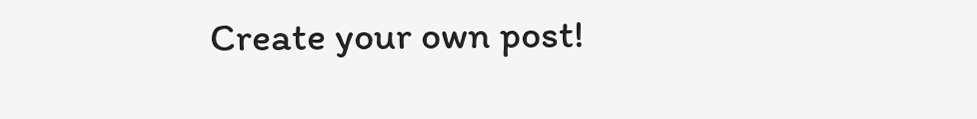Create your own post!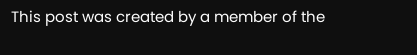This post was created by a member of the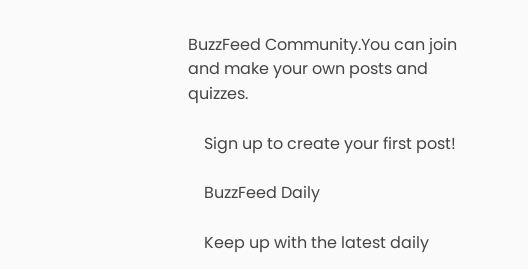BuzzFeed Community.You can join and make your own posts and quizzes.

    Sign up to create your first post!

    BuzzFeed Daily

    Keep up with the latest daily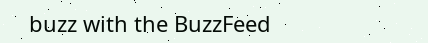buzz with the BuzzFeed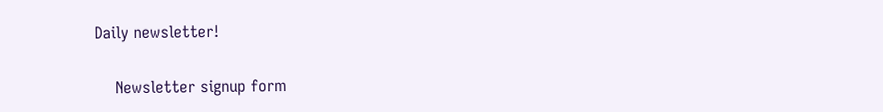Daily newsletter!

    Newsletter signup form